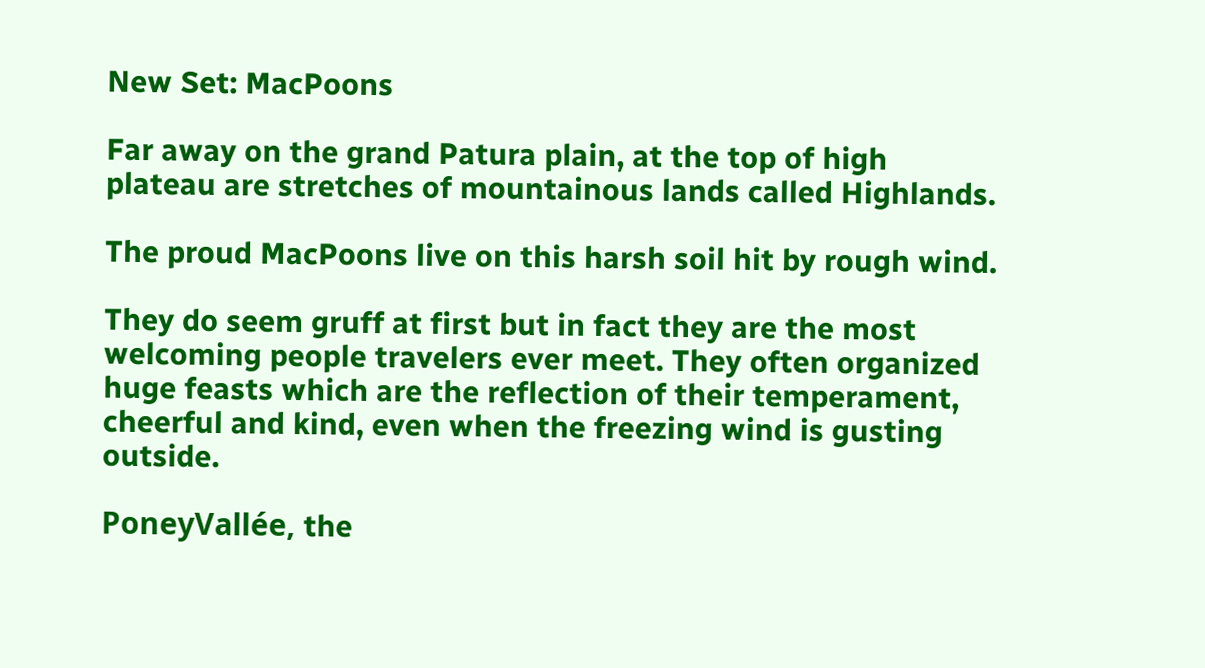New Set: MacPoons

Far away on the grand Patura plain, at the top of high plateau are stretches of mountainous lands called Highlands.

The proud MacPoons live on this harsh soil hit by rough wind.

They do seem gruff at first but in fact they are the most welcoming people travelers ever meet. They often organized huge feasts which are the reflection of their temperament, cheerful and kind, even when the freezing wind is gusting outside.

PoneyVallée, the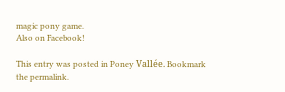magic pony game.
Also on Facebook!

This entry was posted in Poney Vallée. Bookmark the permalink.